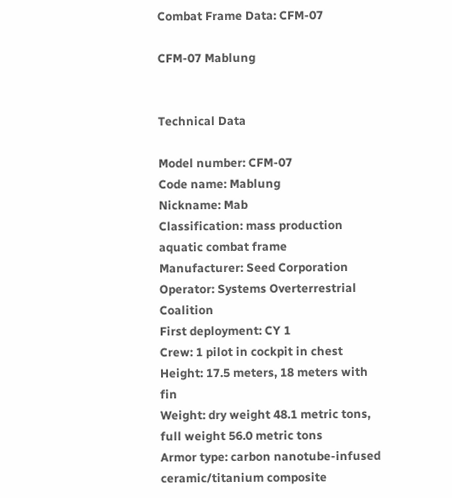Combat Frame Data: CFM-07

CFM-07 Mablung


Technical Data

Model number: CFM-07
Code name: Mablung
Nickname: Mab
Classification: mass production aquatic combat frame
Manufacturer: Seed Corporation
Operator: Systems Overterrestrial Coalition
First deployment: CY 1
Crew: 1 pilot in cockpit in chest
Height: 17.5 meters, 18 meters with fin
Weight: dry weight 48.1 metric tons, full weight 56.0 metric tons
Armor type: carbon nanotube-infused ceramic/titanium composite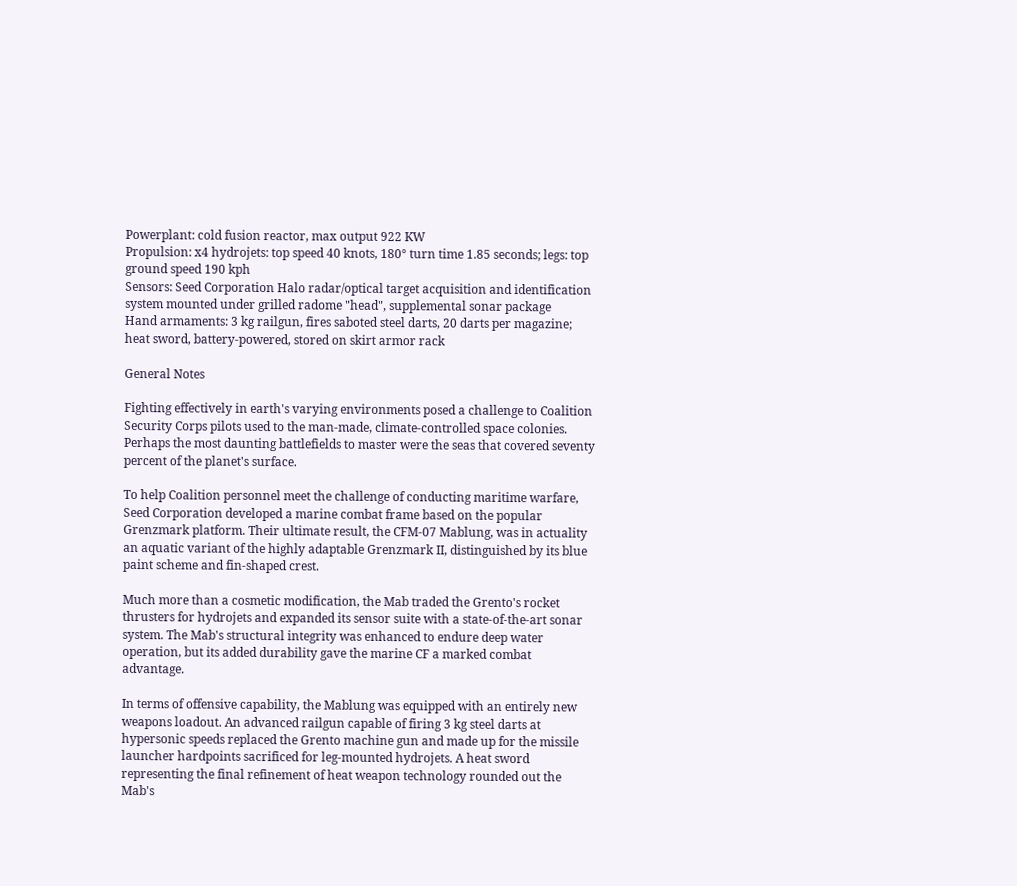Powerplant: cold fusion reactor, max output 922 KW
Propulsion: x4 hydrojets: top speed 40 knots, 180° turn time 1.85 seconds; legs: top ground speed 190 kph
Sensors: Seed Corporation Halo radar/optical target acquisition and identification system mounted under grilled radome "head", supplemental sonar package
Hand armaments: 3 kg railgun, fires saboted steel darts, 20 darts per magazine; heat sword, battery-powered, stored on skirt armor rack

General Notes

Fighting effectively in earth's varying environments posed a challenge to Coalition Security Corps pilots used to the man-made, climate-controlled space colonies. Perhaps the most daunting battlefields to master were the seas that covered seventy percent of the planet's surface.

To help Coalition personnel meet the challenge of conducting maritime warfare, Seed Corporation developed a marine combat frame based on the popular Grenzmark platform. Their ultimate result, the CFM-07 Mablung, was in actuality an aquatic variant of the highly adaptable Grenzmark II, distinguished by its blue paint scheme and fin-shaped crest.

Much more than a cosmetic modification, the Mab traded the Grento's rocket thrusters for hydrojets and expanded its sensor suite with a state-of-the-art sonar system. The Mab's structural integrity was enhanced to endure deep water operation, but its added durability gave the marine CF a marked combat advantage.

In terms of offensive capability, the Mablung was equipped with an entirely new weapons loadout. An advanced railgun capable of firing 3 kg steel darts at hypersonic speeds replaced the Grento machine gun and made up for the missile launcher hardpoints sacrificed for leg-mounted hydrojets. A heat sword representing the final refinement of heat weapon technology rounded out the Mab's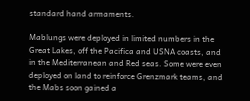standard hand armaments.

Mablungs were deployed in limited numbers in the Great Lakes, off the Pacifica and USNA coasts, and in the Mediterranean and Red seas. Some were even deployed on land to reinforce Grenzmark teams, and the Mabs soon gained a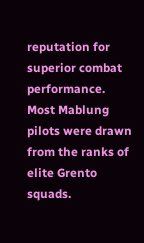reputation for superior combat performance. Most Mablung pilots were drawn from the ranks of elite Grento squads.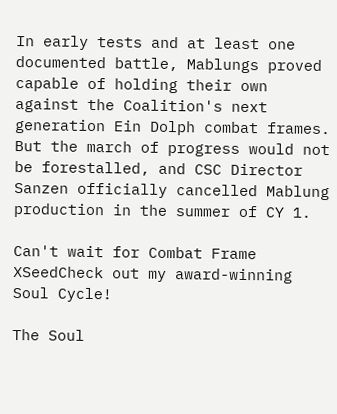In early tests and at least one documented battle, Mablungs proved capable of holding their own against the Coalition's next generation Ein Dolph combat frames. But the march of progress would not be forestalled, and CSC Director Sanzen officially cancelled Mablung production in the summer of CY 1.

Can't wait for Combat Frame XSeedCheck out my award-winning Soul Cycle!

The Soul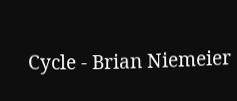Cycle - Brian Niemeier